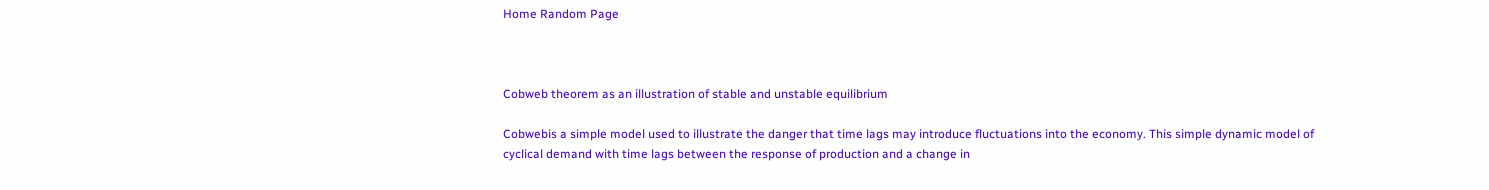Home Random Page



Cobweb theorem as an illustration of stable and unstable equilibrium

Cobwebis a simple model used to illustrate the danger that time lags may introduce fluctuations into the economy. This simple dynamic model of cyclical demand with time lags between the response of production and a change in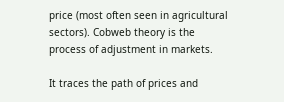price (most often seen in agricultural sectors). Cobweb theory is the process of adjustment in markets.

It traces the path of prices and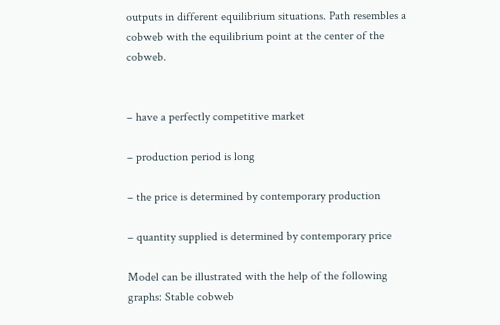outputs in different equilibrium situations. Path resembles a cobweb with the equilibrium point at the center of the cobweb.


– have a perfectly competitive market

– production period is long

– the price is determined by contemporary production

– quantity supplied is determined by contemporary price

Model can be illustrated with the help of the following graphs: Stable cobweb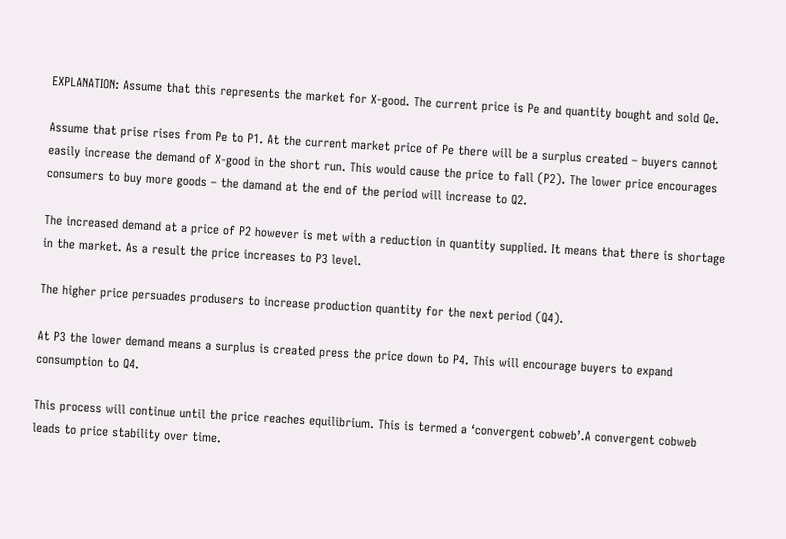EXPLANATION: Assume that this represents the market for X-good. The current price is Pe and quantity bought and sold Qe.

Assume that prise rises from Pe to P1. At the current market price of Pe there will be a surplus created – buyers cannot easily increase the demand of X-good in the short run. This would cause the price to fall (P2). The lower price encourages consumers to buy more goods – the damand at the end of the period will increase to Q2.

The increased demand at a price of P2 however is met with a reduction in quantity supplied. It means that there is shortage in the market. As a result the price increases to P3 level.

The higher price persuades produsers to increase production quantity for the next period (Q4).

At P3 the lower demand means a surplus is created press the price down to P4. This will encourage buyers to expand consumption to Q4.

This process will continue until the price reaches equilibrium. This is termed a ‘convergent cobweb’.A convergent cobweb leads to price stability over time.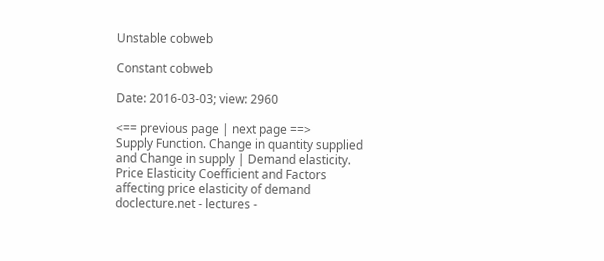Unstable cobweb

Constant cobweb

Date: 2016-03-03; view: 2960

<== previous page | next page ==>
Supply Function. Change in quantity supplied and Change in supply | Demand elasticity. Price Elasticity Coefficient and Factors affecting price elasticity of demand
doclecture.net - lectures -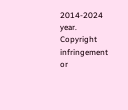2014-2024 year. Copyright infringement or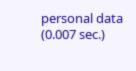personal data (0.007 sec.)